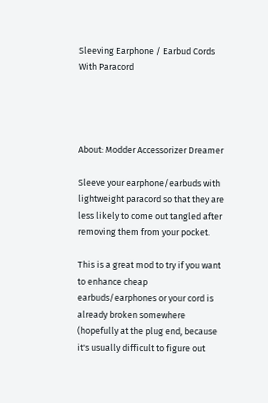Sleeving Earphone / Earbud Cords With Paracord




About: Modder Accessorizer Dreamer

Sleeve your earphone/earbuds with lightweight paracord so that they are less likely to come out tangled after removing them from your pocket.

This is a great mod to try if you want to enhance cheap earbuds/earphones or your cord is already broken somewhere (hopefully at the plug end, because it's usually difficult to figure out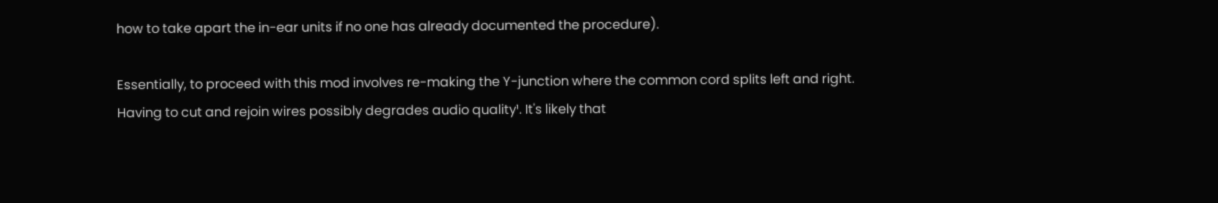how to take apart the in-ear units if no one has already documented the procedure).

Essentially, to proceed with this mod involves re-making the Y-junction where the common cord splits left and right. Having to cut and rejoin wires possibly degrades audio quality¹. It's likely that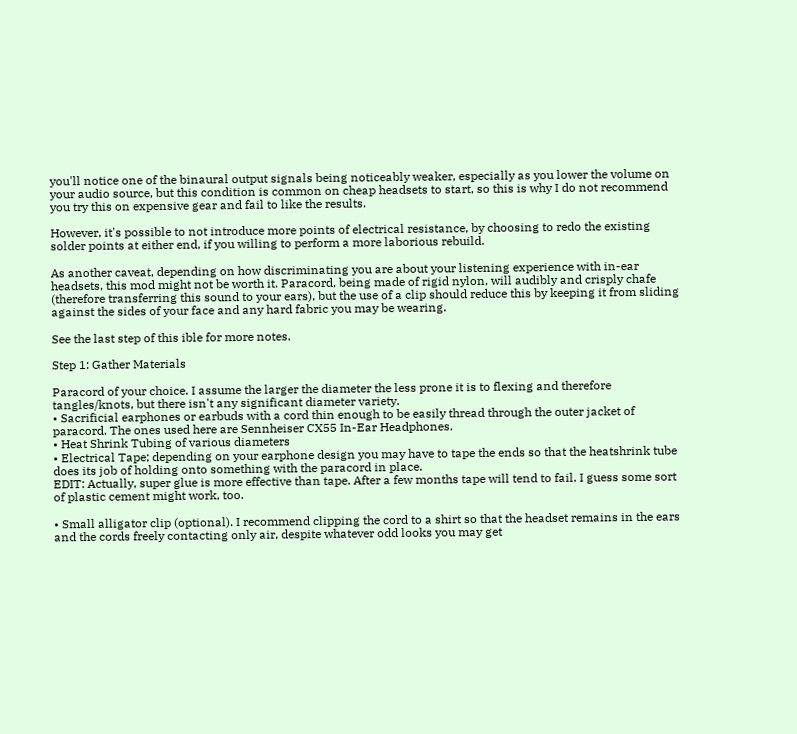you'll notice one of the binaural output signals being noticeably weaker, especially as you lower the volume on your audio source, but this condition is common on cheap headsets to start, so this is why I do not recommend you try this on expensive gear and fail to like the results.

However, it's possible to not introduce more points of electrical resistance, by choosing to redo the existing solder points at either end, if you willing to perform a more laborious rebuild.

As another caveat, depending on how discriminating you are about your listening experience with in-ear headsets, this mod might not be worth it. Paracord, being made of rigid nylon, will audibly and crisply chafe (therefore transferring this sound to your ears), but the use of a clip should reduce this by keeping it from sliding against the sides of your face and any hard fabric you may be wearing.

See the last step of this ible for more notes.

Step 1: Gather Materials

Paracord of your choice. I assume the larger the diameter the less prone it is to flexing and therefore tangles/knots, but there isn't any significant diameter variety.
• Sacrificial earphones or earbuds with a cord thin enough to be easily thread through the outer jacket of paracord. The ones used here are Sennheiser CX55 In-Ear Headphones.
• Heat Shrink Tubing of various diameters
• Electrical Tape; depending on your earphone design you may have to tape the ends so that the heatshrink tube does its job of holding onto something with the paracord in place.
EDIT: Actually, super glue is more effective than tape. After a few months tape will tend to fail. I guess some sort of plastic cement might work, too.

• Small alligator clip (optional). I recommend clipping the cord to a shirt so that the headset remains in the ears and the cords freely contacting only air, despite whatever odd looks you may get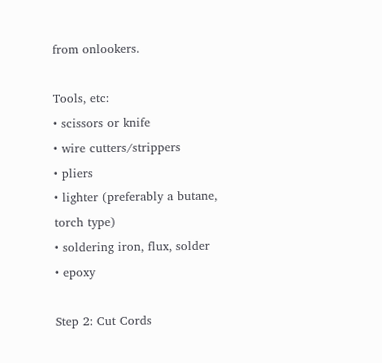from onlookers.

Tools, etc:
• scissors or knife
• wire cutters/strippers
• pliers
• lighter (preferably a butane, torch type)
• soldering iron, flux, solder
• epoxy

Step 2: Cut Cords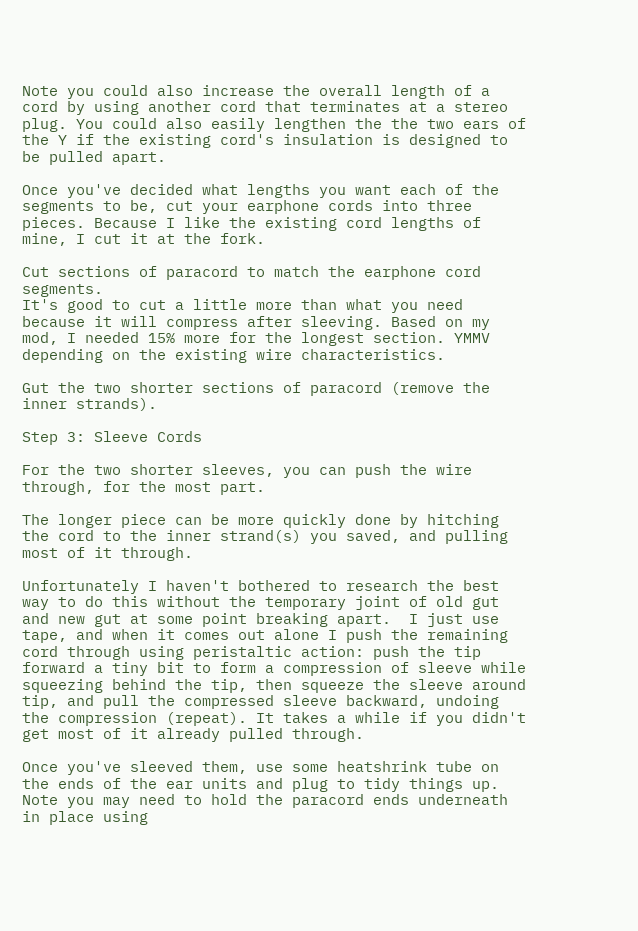Note you could also increase the overall length of a cord by using another cord that terminates at a stereo plug. You could also easily lengthen the the two ears of the Y if the existing cord's insulation is designed to be pulled apart.

Once you've decided what lengths you want each of the segments to be, cut your earphone cords into three pieces. Because I like the existing cord lengths of mine, I cut it at the fork.

Cut sections of paracord to match the earphone cord segments.
It's good to cut a little more than what you need because it will compress after sleeving. Based on my mod, I needed 15% more for the longest section. YMMV depending on the existing wire characteristics.

Gut the two shorter sections of paracord (remove the inner strands).

Step 3: Sleeve Cords

For the two shorter sleeves, you can push the wire through, for the most part.

The longer piece can be more quickly done by hitching the cord to the inner strand(s) you saved, and pulling most of it through.

Unfortunately I haven't bothered to research the best way to do this without the temporary joint of old gut and new gut at some point breaking apart.  I just use tape, and when it comes out alone I push the remaining cord through using peristaltic action: push the tip forward a tiny bit to form a compression of sleeve while squeezing behind the tip, then squeeze the sleeve around tip, and pull the compressed sleeve backward, undoing the compression (repeat). It takes a while if you didn't get most of it already pulled through.

Once you've sleeved them, use some heatshrink tube on the ends of the ear units and plug to tidy things up.
Note you may need to hold the paracord ends underneath in place using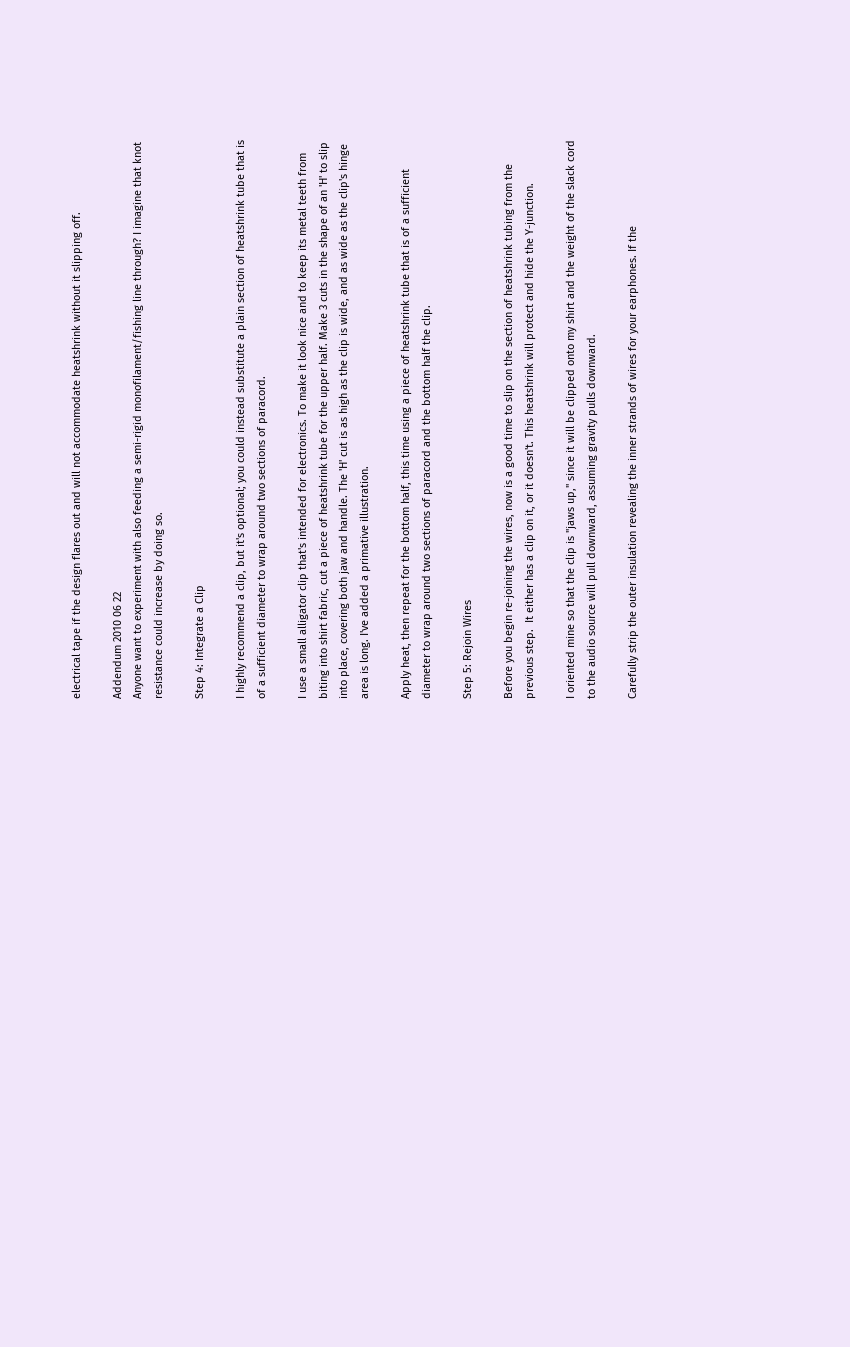electrical tape if the design flares out and will not accommodate heatshrink without it slipping off.

Addendum 2010 06 22
Anyone want to experiment with also feeding a semi-rigid monofilament/fishing line through? I imagine that knot resistance could increase by doing so.

Step 4: Integrate a Clip

I highly recommend a clip, but it's optional; you could instead substitute a plain section of heatshrink tube that is of a sufficient diameter to wrap around two sections of paracord.

I use a small alligator clip that's intended for electronics. To make it look nice and to keep its metal teeth from biting into shirt fabric, cut a piece of heatshrink tube for the upper half. Make 3 cuts in the shape of an 'H' to slip into place, covering both jaw and handle. The 'H' cut is as high as the clip is wide, and as wide as the clip's hinge area is long. I've added a primative illustration.

Apply heat, then repeat for the bottom half, this time using a piece of heatshrink tube that is of a sufficient diameter to wrap around two sections of paracord and the bottom half the clip.

Step 5: Rejoin Wires

Before you begin re-joining the wires, now is a good time to slip on the section of heatshrink tubing from the previous step.  It either has a clip on it, or it doesn't. This heatshrink will protect and hide the Y-junction.

I oriented mine so that the clip is "jaws up," since it will be clipped onto my shirt and the weight of the slack cord to the audio source will pull downward, assuming gravity pulls downward.

Carefully strip the outer insulation revealing the inner strands of wires for your earphones. If the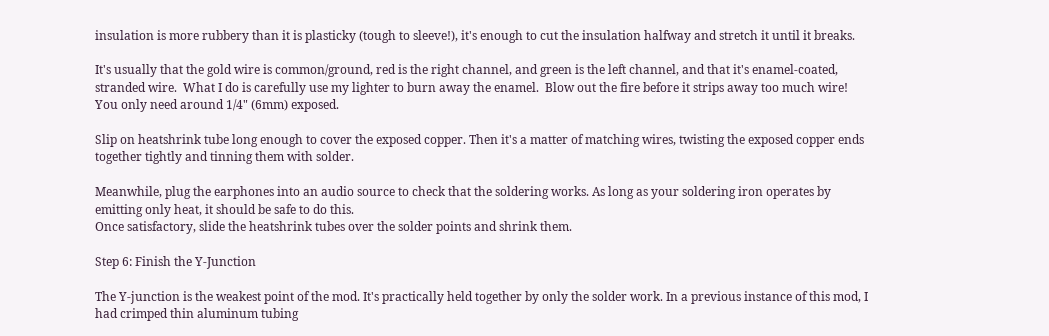insulation is more rubbery than it is plasticky (tough to sleeve!), it's enough to cut the insulation halfway and stretch it until it breaks.

It's usually that the gold wire is common/ground, red is the right channel, and green is the left channel, and that it's enamel-coated, stranded wire.  What I do is carefully use my lighter to burn away the enamel.  Blow out the fire before it strips away too much wire!
You only need around 1/4" (6mm) exposed.

Slip on heatshrink tube long enough to cover the exposed copper. Then it's a matter of matching wires, twisting the exposed copper ends together tightly and tinning them with solder.

Meanwhile, plug the earphones into an audio source to check that the soldering works. As long as your soldering iron operates by emitting only heat, it should be safe to do this.
Once satisfactory, slide the heatshrink tubes over the solder points and shrink them.

Step 6: Finish the Y-Junction

The Y-junction is the weakest point of the mod. It's practically held together by only the solder work. In a previous instance of this mod, I had crimped thin aluminum tubing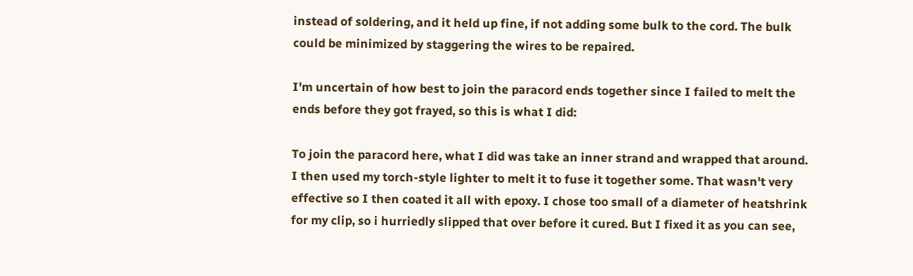instead of soldering, and it held up fine, if not adding some bulk to the cord. The bulk could be minimized by staggering the wires to be repaired.

I'm uncertain of how best to join the paracord ends together since I failed to melt the ends before they got frayed, so this is what I did:

To join the paracord here, what I did was take an inner strand and wrapped that around. I then used my torch-style lighter to melt it to fuse it together some. That wasn't very effective so I then coated it all with epoxy. I chose too small of a diameter of heatshrink for my clip, so i hurriedly slipped that over before it cured. But I fixed it as you can see,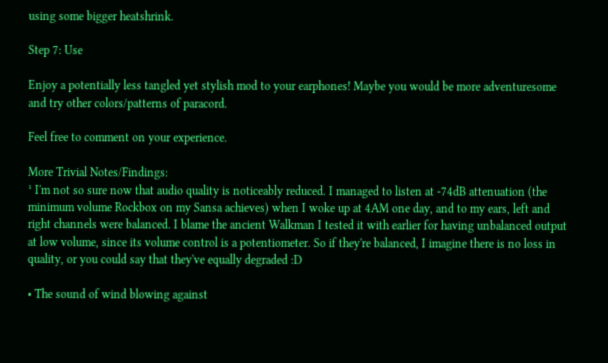using some bigger heatshrink.

Step 7: Use

Enjoy a potentially less tangled yet stylish mod to your earphones! Maybe you would be more adventuresome and try other colors/patterns of paracord.

Feel free to comment on your experience.

More Trivial Notes/Findings:
¹ I'm not so sure now that audio quality is noticeably reduced. I managed to listen at -74dB attenuation (the minimum volume Rockbox on my Sansa achieves) when I woke up at 4AM one day, and to my ears, left and right channels were balanced. I blame the ancient Walkman I tested it with earlier for having unbalanced output at low volume, since its volume control is a potentiometer. So if they're balanced, I imagine there is no loss in quality, or you could say that they've equally degraded :D

• The sound of wind blowing against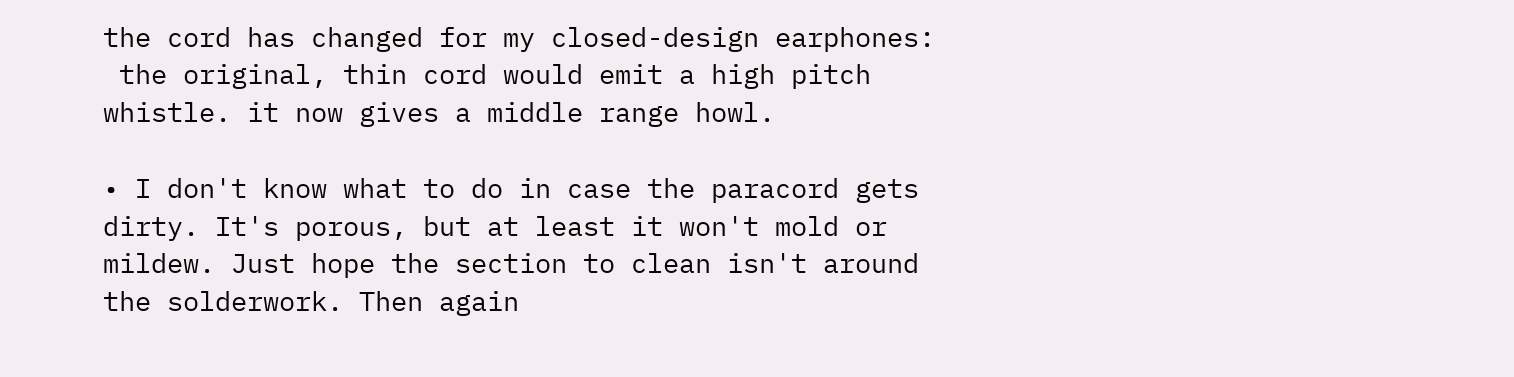the cord has changed for my closed-design earphones:
 the original, thin cord would emit a high pitch whistle. it now gives a middle range howl.

• I don't know what to do in case the paracord gets dirty. It's porous, but at least it won't mold or mildew. Just hope the section to clean isn't around the solderwork. Then again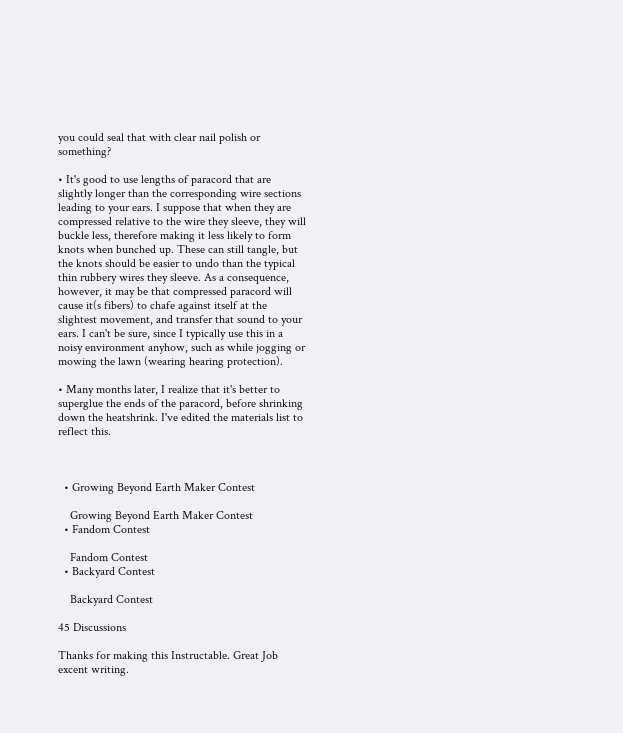you could seal that with clear nail polish or something?

• It's good to use lengths of paracord that are slightly longer than the corresponding wire sections leading to your ears. I suppose that when they are compressed relative to the wire they sleeve, they will buckle less, therefore making it less likely to form knots when bunched up. These can still tangle, but the knots should be easier to undo than the typical thin rubbery wires they sleeve. As a consequence, however, it may be that compressed paracord will cause it(s fibers) to chafe against itself at the slightest movement, and transfer that sound to your ears. I can't be sure, since I typically use this in a noisy environment anyhow, such as while jogging or mowing the lawn (wearing hearing protection).

• Many months later, I realize that it's better to superglue the ends of the paracord, before shrinking down the heatshrink. I've edited the materials list to reflect this.



  • Growing Beyond Earth Maker Contest

    Growing Beyond Earth Maker Contest
  • Fandom Contest

    Fandom Contest
  • Backyard Contest

    Backyard Contest

45 Discussions

Thanks for making this Instructable. Great Job excent writing.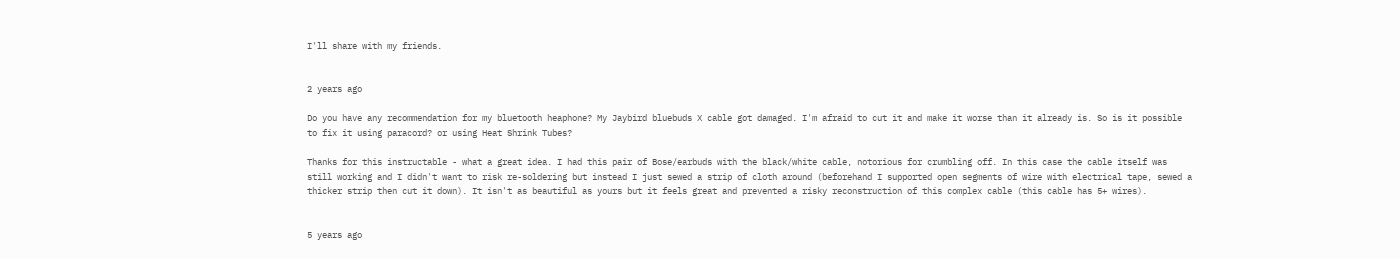I'll share with my friends.


2 years ago

Do you have any recommendation for my bluetooth heaphone? My Jaybird bluebuds X cable got damaged. I'm afraid to cut it and make it worse than it already is. So is it possible to fix it using paracord? or using Heat Shrink Tubes?

Thanks for this instructable - what a great idea. I had this pair of Bose/earbuds with the black/white cable, notorious for crumbling off. In this case the cable itself was still working and I didn't want to risk re-soldering but instead I just sewed a strip of cloth around (beforehand I supported open segments of wire with electrical tape, sewed a thicker strip then cut it down). It isn't as beautiful as yours but it feels great and prevented a risky reconstruction of this complex cable (this cable has 5+ wires).


5 years ago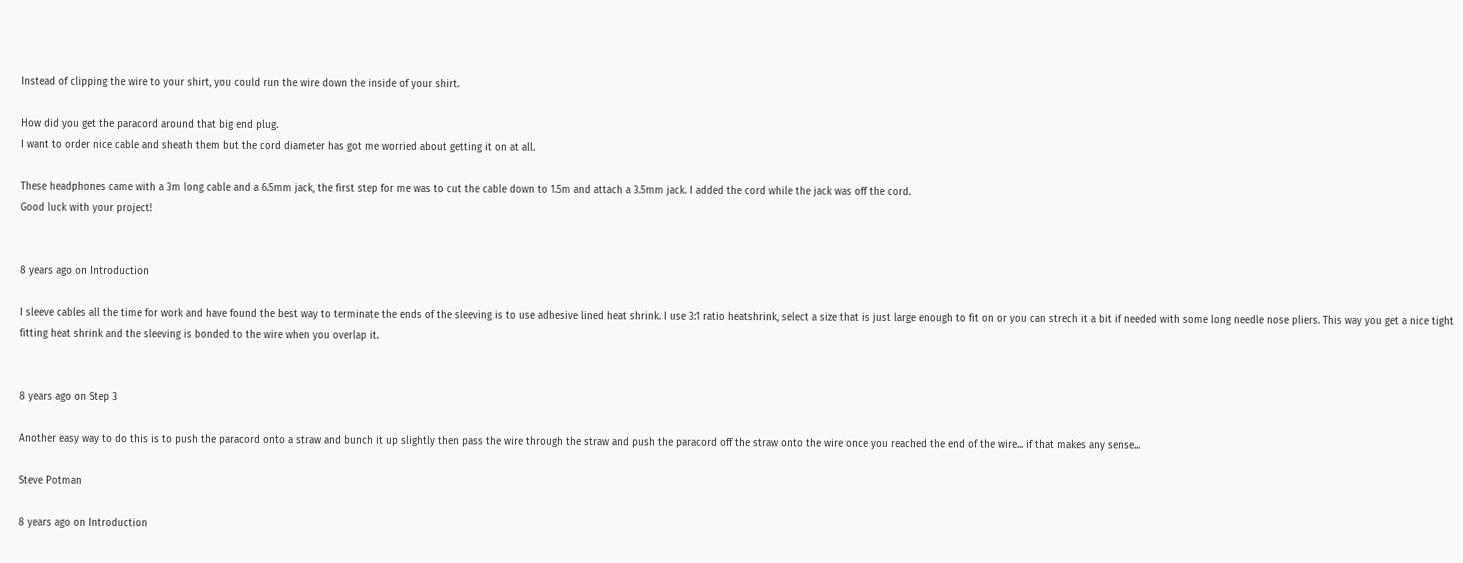Instead of clipping the wire to your shirt, you could run the wire down the inside of your shirt.

How did you get the paracord around that big end plug.
I want to order nice cable and sheath them but the cord diameter has got me worried about getting it on at all.

These headphones came with a 3m long cable and a 6.5mm jack, the first step for me was to cut the cable down to 1.5m and attach a 3.5mm jack. I added the cord while the jack was off the cord.
Good luck with your project!


8 years ago on Introduction

I sleeve cables all the time for work and have found the best way to terminate the ends of the sleeving is to use adhesive lined heat shrink. I use 3:1 ratio heatshrink, select a size that is just large enough to fit on or you can strech it a bit if needed with some long needle nose pliers. This way you get a nice tight fitting heat shrink and the sleeving is bonded to the wire when you overlap it.


8 years ago on Step 3

Another easy way to do this is to push the paracord onto a straw and bunch it up slightly then pass the wire through the straw and push the paracord off the straw onto the wire once you reached the end of the wire... if that makes any sense...

Steve Potman

8 years ago on Introduction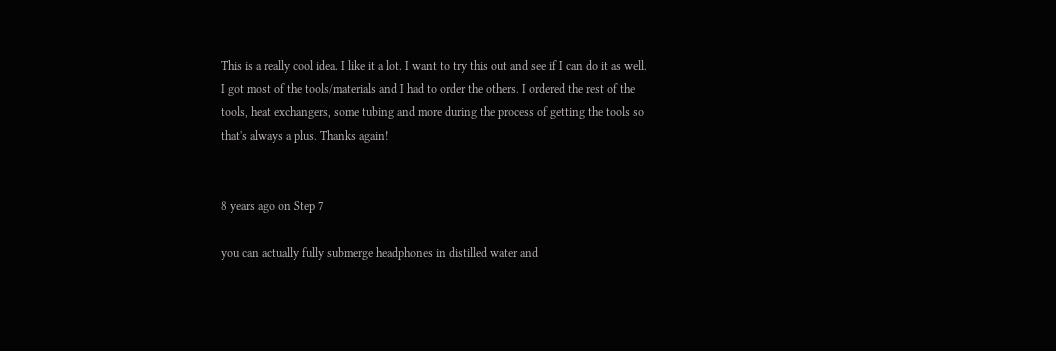This is a really cool idea. I like it a lot. I want to try this out and see if I can do it as well. I got most of the tools/materials and I had to order the others. I ordered the rest of the tools, heat exchangers, some tubing and more during the process of getting the tools so that's always a plus. Thanks again!


8 years ago on Step 7

you can actually fully submerge headphones in distilled water and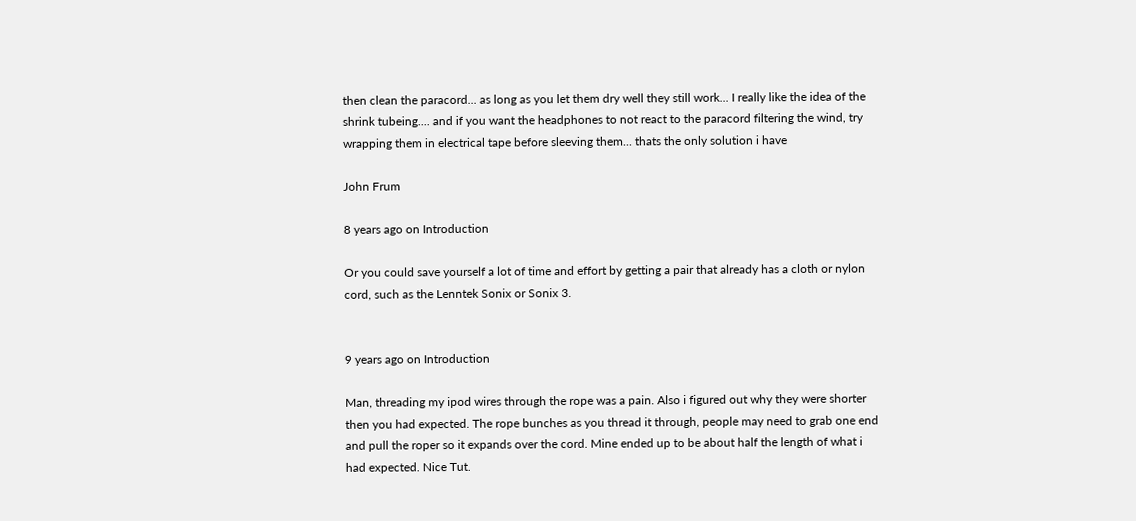then clean the paracord... as long as you let them dry well they still work... I really like the idea of the shrink tubeing.... and if you want the headphones to not react to the paracord filtering the wind, try wrapping them in electrical tape before sleeving them... thats the only solution i have

John Frum

8 years ago on Introduction

Or you could save yourself a lot of time and effort by getting a pair that already has a cloth or nylon cord, such as the Lenntek Sonix or Sonix 3.


9 years ago on Introduction

Man, threading my ipod wires through the rope was a pain. Also i figured out why they were shorter then you had expected. The rope bunches as you thread it through, people may need to grab one end and pull the roper so it expands over the cord. Mine ended up to be about half the length of what i had expected. Nice Tut.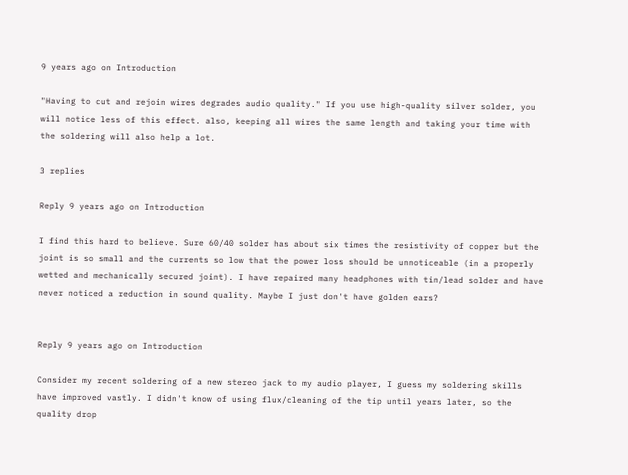9 years ago on Introduction

"Having to cut and rejoin wires degrades audio quality." If you use high-quality silver solder, you will notice less of this effect. also, keeping all wires the same length and taking your time with the soldering will also help a lot.

3 replies

Reply 9 years ago on Introduction

I find this hard to believe. Sure 60/40 solder has about six times the resistivity of copper but the joint is so small and the currents so low that the power loss should be unnoticeable (in a properly wetted and mechanically secured joint). I have repaired many headphones with tin/lead solder and have never noticed a reduction in sound quality. Maybe I just don't have golden ears?


Reply 9 years ago on Introduction

Consider my recent soldering of a new stereo jack to my audio player, I guess my soldering skills have improved vastly. I didn't know of using flux/cleaning of the tip until years later, so the quality drop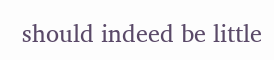should indeed be little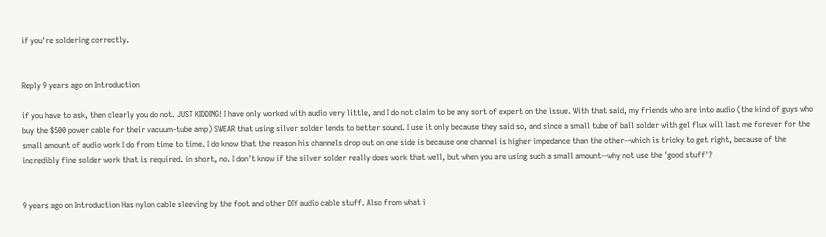if you're soldering correctly.


Reply 9 years ago on Introduction

if you have to ask, then clearly you do not. JUST KIDDING! I have only worked with audio very little, and I do not claim to be any sort of expert on the issue. With that said, my friends who are into audio (the kind of guys who buy the $500 power cable for their vacuum-tube amp) SWEAR that using silver solder lends to better sound. I use it only because they said so, and since a small tube of ball solder with gel flux will last me forever for the small amount of audio work I do from time to time. I do know that the reason his channels drop out on one side is because one channel is higher impedance than the other--which is tricky to get right, because of the incredibly fine solder work that is required. in short, no. I don't know if the silver solder really does work that well, but when you are using such a small amount--why not use the 'good stuff'?


9 years ago on Introduction Has nylon cable sleeving by the foot and other DIY audio cable stuff. Also from what i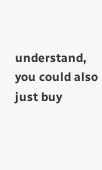understand, you could also just buy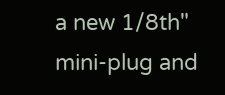a new 1/8th" mini-plug and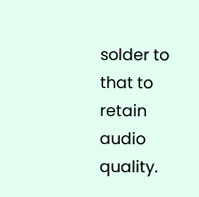solder to that to retain audio quality.